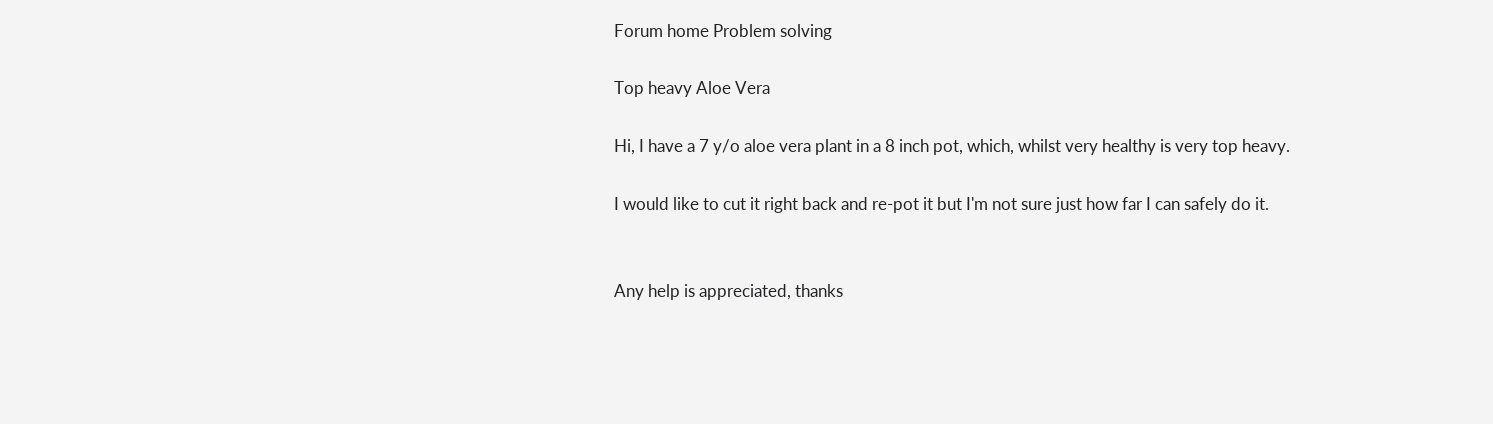Forum home Problem solving

Top heavy Aloe Vera

Hi, I have a 7 y/o aloe vera plant in a 8 inch pot, which, whilst very healthy is very top heavy.

I would like to cut it right back and re-pot it but I'm not sure just how far I can safely do it.


Any help is appreciated, thanks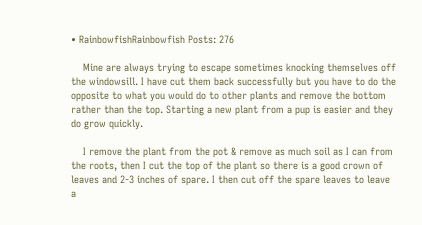• RainbowfishRainbowfish Posts: 276

    Mine are always trying to escape sometimes knocking themselves off the windowsill. I have cut them back successfully but you have to do the opposite to what you would do to other plants and remove the bottom rather than the top. Starting a new plant from a pup is easier and they do grow quickly.

    I remove the plant from the pot & remove as much soil as I can from the roots, then I cut the top of the plant so there is a good crown of leaves and 2-3 inches of spare. I then cut off the spare leaves to leave a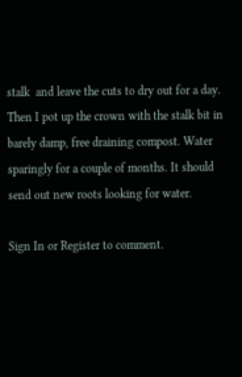stalk  and leave the cuts to dry out for a day. Then I pot up the crown with the stalk bit in barely damp, free draining compost. Water sparingly for a couple of months. It should send out new roots looking for water.

Sign In or Register to comment.